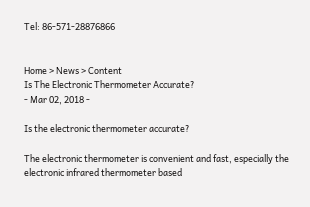Tel: 86-571-28876866


Home > News > Content
Is The Electronic Thermometer Accurate?
- Mar 02, 2018 -

Is the electronic thermometer accurate?

The electronic thermometer is convenient and fast, especially the electronic infrared thermometer based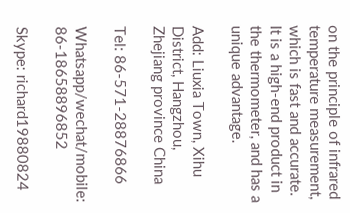on the principle of infrared temperature measurement, which is fast and accurate. It is a high-end product in the thermometer, and has a unique advantage.

Add: Liuxia Town, Xihu District, Hangzhou, Zhejiang province China

Tel: 86-571-28876866

Whatsapp/wechat/mobile: 86-18658896852

Skype: richard19880824